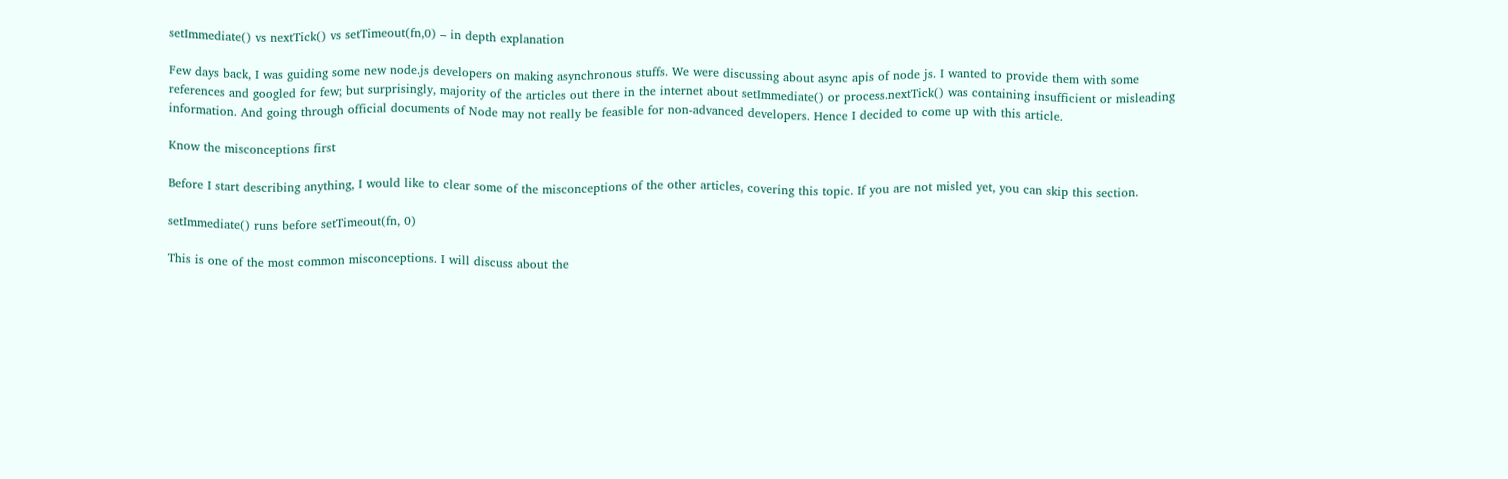setImmediate() vs nextTick() vs setTimeout(fn,0) – in depth explanation

Few days back, I was guiding some new node.js developers on making asynchronous stuffs. We were discussing about async apis of node js. I wanted to provide them with some references and googled for few; but surprisingly, majority of the articles out there in the internet about setImmediate() or process.nextTick() was containing insufficient or misleading information. And going through official documents of Node may not really be feasible for non-advanced developers. Hence I decided to come up with this article.

Know the misconceptions first

Before I start describing anything, I would like to clear some of the misconceptions of the other articles, covering this topic. If you are not misled yet, you can skip this section.

setImmediate() runs before setTimeout(fn, 0)

This is one of the most common misconceptions. I will discuss about the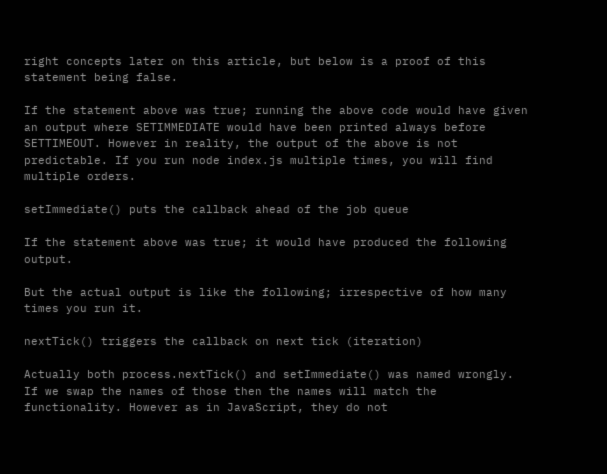right concepts later on this article, but below is a proof of this statement being false.

If the statement above was true; running the above code would have given an output where SETIMMEDIATE would have been printed always before SETTIMEOUT. However in reality, the output of the above is not predictable. If you run node index.js multiple times, you will find multiple orders.

setImmediate() puts the callback ahead of the job queue

If the statement above was true; it would have produced the following output.

But the actual output is like the following; irrespective of how many times you run it.

nextTick() triggers the callback on next tick (iteration)

Actually both process.nextTick() and setImmediate() was named wrongly. If we swap the names of those then the names will match the functionality. However as in JavaScript, they do not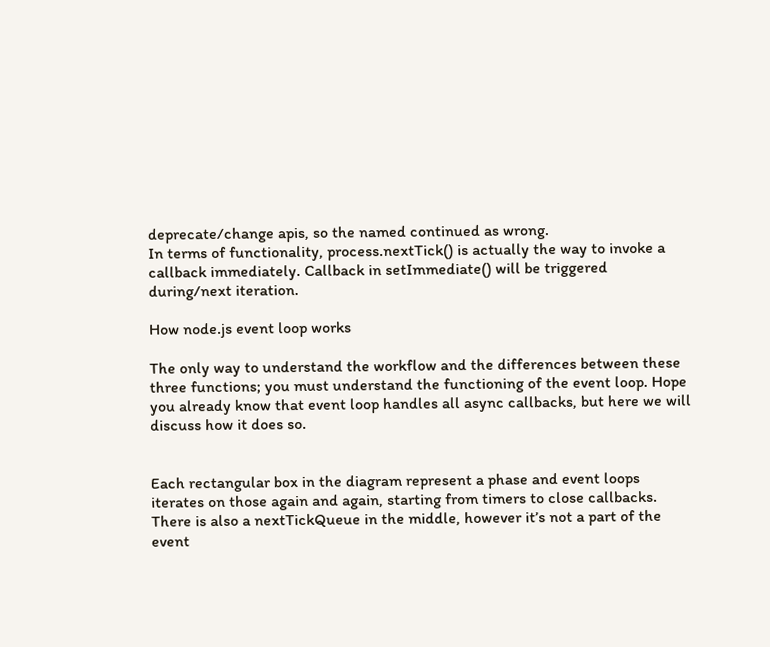deprecate/change apis, so the named continued as wrong.
In terms of functionality, process.nextTick() is actually the way to invoke a callback immediately. Callback in setImmediate() will be triggered during/next iteration.

How node.js event loop works

The only way to understand the workflow and the differences between these three functions; you must understand the functioning of the event loop. Hope you already know that event loop handles all async callbacks, but here we will discuss how it does so.


Each rectangular box in the diagram represent a phase and event loops iterates on those again and again, starting from timers to close callbacks. There is also a nextTickQueue in the middle, however it’s not a part of the event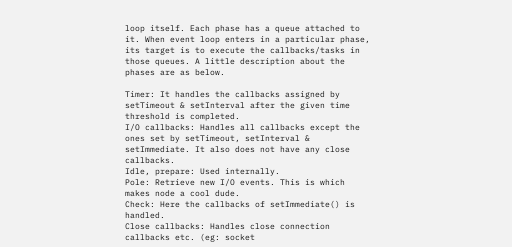loop itself. Each phase has a queue attached to it. When event loop enters in a particular phase, its target is to execute the callbacks/tasks in those queues. A little description about the phases are as below.

Timer: It handles the callbacks assigned by setTimeout & setInterval after the given time threshold is completed.
I/O callbacks: Handles all callbacks except the ones set by setTimeout, setInterval & setImmediate. It also does not have any close callbacks.
Idle, prepare: Used internally.
Pole: Retrieve new I/O events. This is which makes node a cool dude.
Check: Here the callbacks of setImmediate() is handled.
Close callbacks: Handles close connection callbacks etc. (eg: socket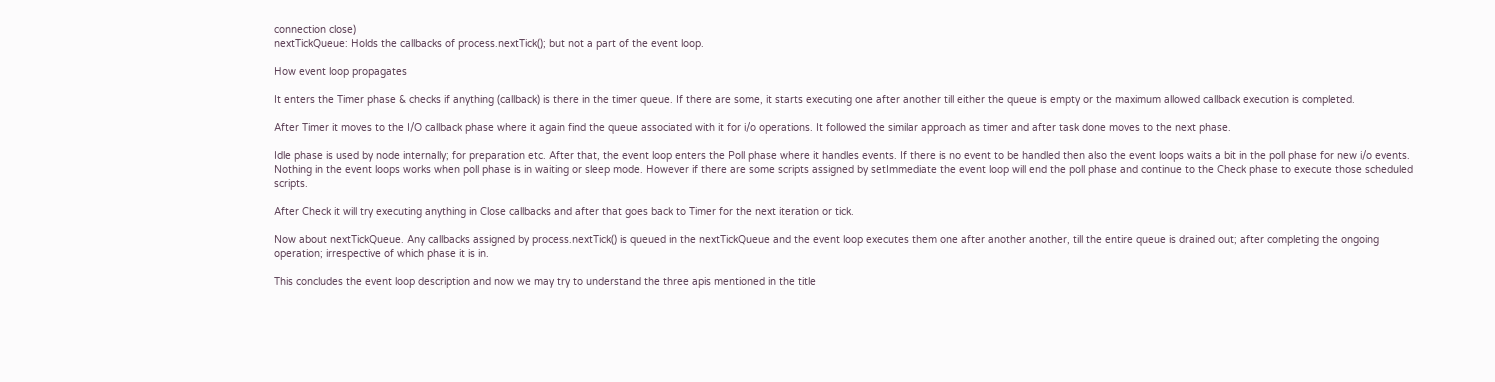connection close)
nextTickQueue: Holds the callbacks of process.nextTick(); but not a part of the event loop.

How event loop propagates

It enters the Timer phase & checks if anything (callback) is there in the timer queue. If there are some, it starts executing one after another till either the queue is empty or the maximum allowed callback execution is completed.

After Timer it moves to the I/O callback phase where it again find the queue associated with it for i/o operations. It followed the similar approach as timer and after task done moves to the next phase.

Idle phase is used by node internally; for preparation etc. After that, the event loop enters the Poll phase where it handles events. If there is no event to be handled then also the event loops waits a bit in the poll phase for new i/o events. Nothing in the event loops works when poll phase is in waiting or sleep mode. However if there are some scripts assigned by setImmediate the event loop will end the poll phase and continue to the Check phase to execute those scheduled scripts.

After Check it will try executing anything in Close callbacks and after that goes back to Timer for the next iteration or tick.

Now about nextTickQueue. Any callbacks assigned by process.nextTick() is queued in the nextTickQueue and the event loop executes them one after another another, till the entire queue is drained out; after completing the ongoing operation; irrespective of which phase it is in.

This concludes the event loop description and now we may try to understand the three apis mentioned in the title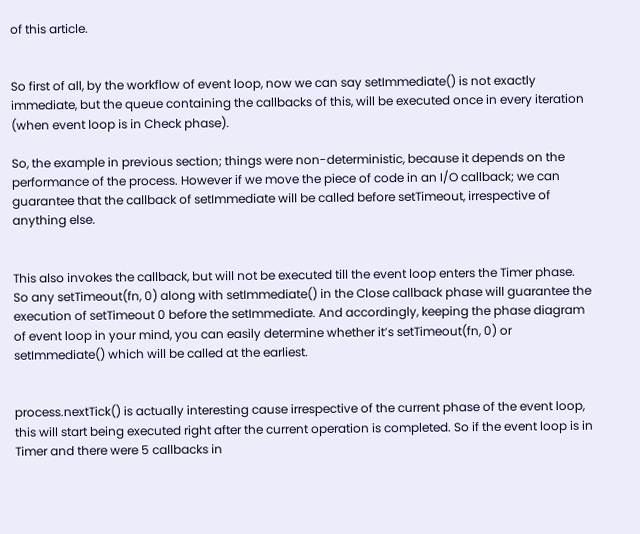of this article.


So first of all, by the workflow of event loop, now we can say setImmediate() is not exactly immediate, but the queue containing the callbacks of this, will be executed once in every iteration (when event loop is in Check phase).

So, the example in previous section; things were non-deterministic, because it depends on the performance of the process. However if we move the piece of code in an I/O callback; we can guarantee that the callback of setImmediate will be called before setTimeout, irrespective of anything else.


This also invokes the callback, but will not be executed till the event loop enters the Timer phase. So any setTimeout(fn, 0) along with setImmediate() in the Close callback phase will guarantee the execution of setTimeout 0 before the setImmediate. And accordingly, keeping the phase diagram of event loop in your mind, you can easily determine whether it’s setTimeout(fn, 0) or setImmediate() which will be called at the earliest.


process.nextTick() is actually interesting cause irrespective of the current phase of the event loop, this will start being executed right after the current operation is completed. So if the event loop is in Timer and there were 5 callbacks in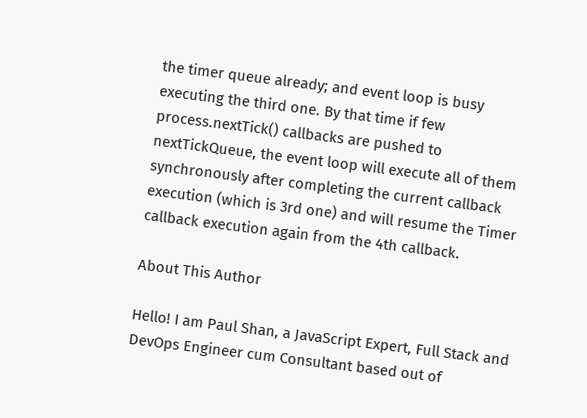the timer queue already; and event loop is busy executing the third one. By that time if few process.nextTick() callbacks are pushed to nextTickQueue, the event loop will execute all of them synchronously after completing the current callback execution (which is 3rd one) and will resume the Timer callback execution again from the 4th callback.

About This Author

Hello! I am Paul Shan, a JavaScript Expert, Full Stack and DevOps Engineer cum Consultant based out of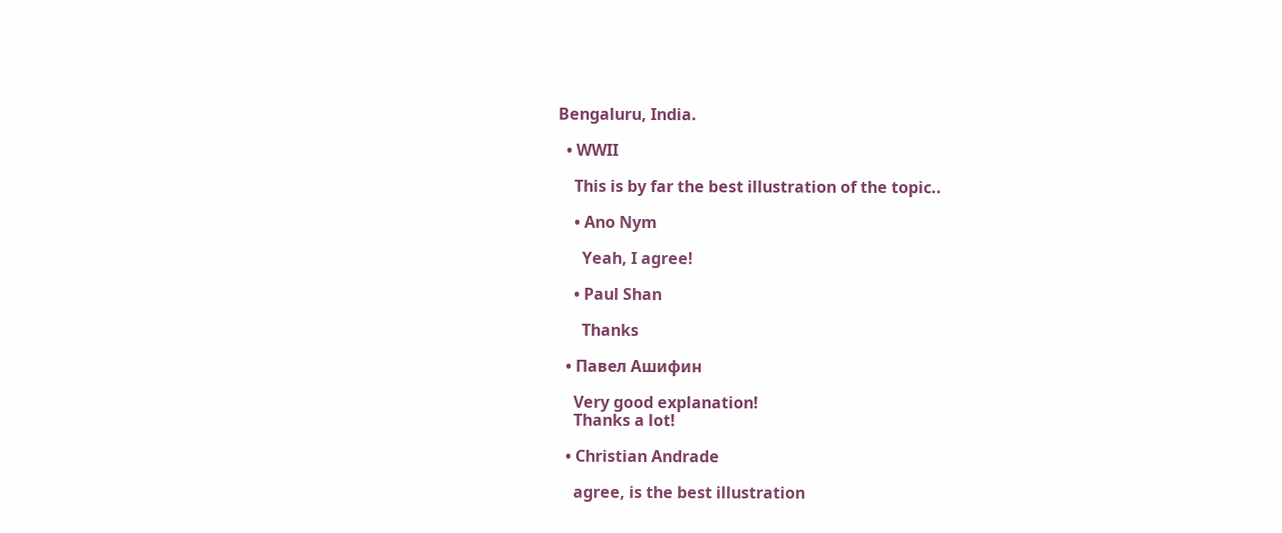Bengaluru, India.

  • WWII

    This is by far the best illustration of the topic..

    • Ano Nym

      Yeah, I agree!

    • Paul Shan

      Thanks

  • Павел Ашифин

    Very good explanation!
    Thanks a lot!

  • Christian Andrade

    agree, is the best illustration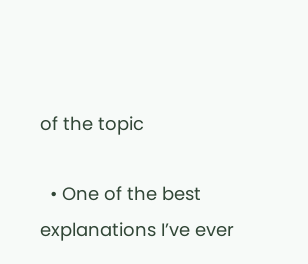of the topic

  • One of the best explanations I’ve ever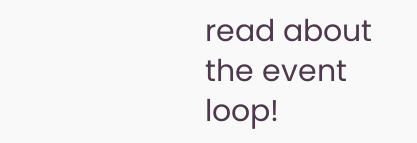read about the event loop!